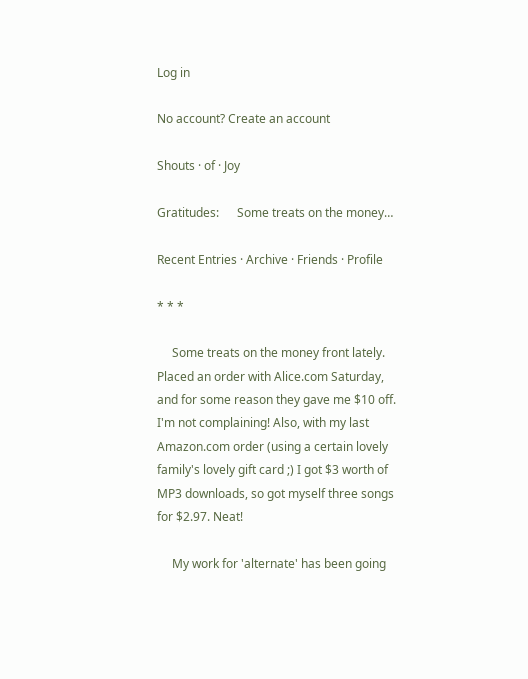Log in

No account? Create an account

Shouts · of · Joy

Gratitudes:      Some treats on the money…

Recent Entries · Archive · Friends · Profile

* * *

     Some treats on the money front lately. Placed an order with Alice.com Saturday, and for some reason they gave me $10 off. I'm not complaining! Also, with my last Amazon.com order (using a certain lovely family's lovely gift card ;) I got $3 worth of MP3 downloads, so got myself three songs for $2.97. Neat!

     My work for 'alternate' has been going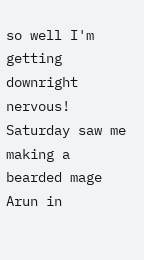so well I'm getting downright nervous! Saturday saw me making a bearded mage Arun in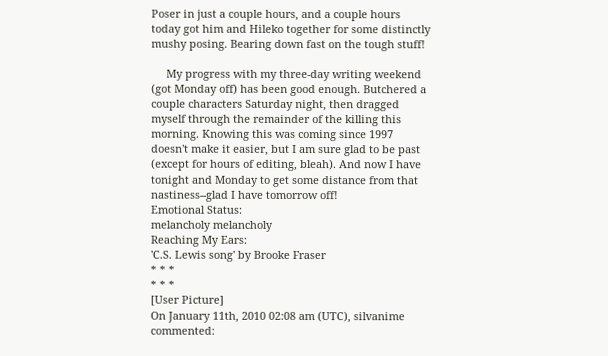Poser in just a couple hours, and a couple hours today got him and Hileko together for some distinctly mushy posing. Bearing down fast on the tough stuff!

     My progress with my three-day writing weekend (got Monday off) has been good enough. Butchered a couple characters Saturday night, then dragged myself through the remainder of the killing this morning. Knowing this was coming since 1997 doesn't make it easier, but I am sure glad to be past (except for hours of editing, bleah). And now I have tonight and Monday to get some distance from that nastiness--glad I have tomorrow off!
Emotional Status:
melancholy melancholy
Reaching My Ears:
'C.S. Lewis song' by Brooke Fraser
* * *
* * *
[User Picture]
On January 11th, 2010 02:08 am (UTC), silvanime commented: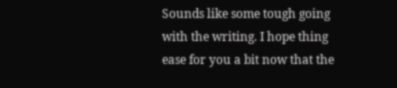Sounds like some tough going with the writing. I hope thing ease for you a bit now that the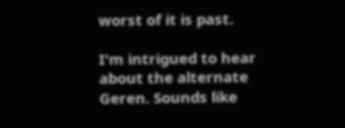worst of it is past.

I'm intrigued to hear about the alternate Geren. Sounds like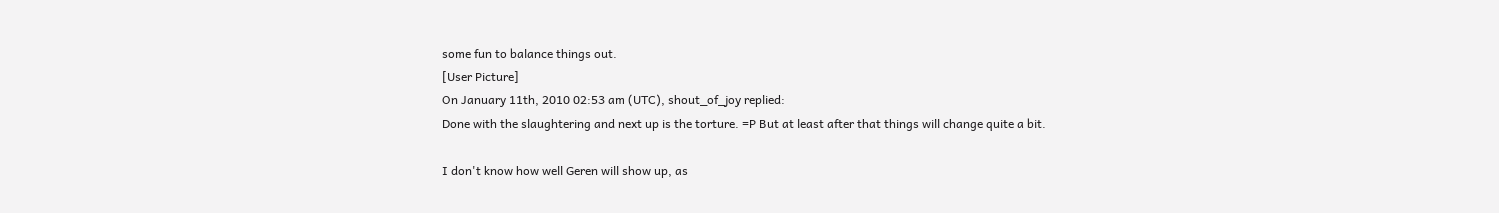some fun to balance things out.
[User Picture]
On January 11th, 2010 02:53 am (UTC), shout_of_joy replied:
Done with the slaughtering and next up is the torture. =P But at least after that things will change quite a bit.

I don't know how well Geren will show up, as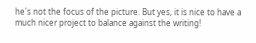he's not the focus of the picture. But yes, it is nice to have a much nicer project to balance against the writing!